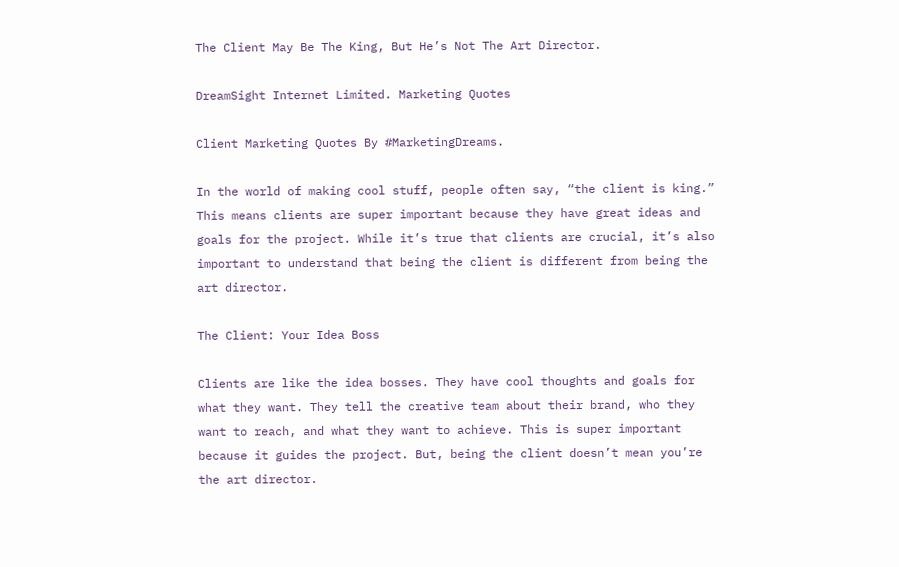The Client May Be The King, But He’s Not The Art Director.

DreamSight Internet Limited. Marketing Quotes

Client Marketing Quotes By #MarketingDreams.

In the world of making cool stuff, people often say, “the client is king.” This means clients are super important because they have great ideas and goals for the project. While it’s true that clients are crucial, it’s also important to understand that being the client is different from being the art director.

The Client: Your Idea Boss

Clients are like the idea bosses. They have cool thoughts and goals for what they want. They tell the creative team about their brand, who they want to reach, and what they want to achieve. This is super important because it guides the project. But, being the client doesn’t mean you’re the art director.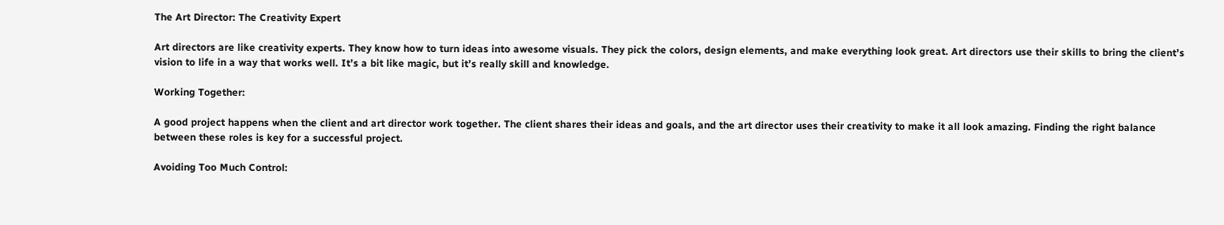The Art Director: The Creativity Expert

Art directors are like creativity experts. They know how to turn ideas into awesome visuals. They pick the colors, design elements, and make everything look great. Art directors use their skills to bring the client’s vision to life in a way that works well. It’s a bit like magic, but it’s really skill and knowledge.

Working Together:

A good project happens when the client and art director work together. The client shares their ideas and goals, and the art director uses their creativity to make it all look amazing. Finding the right balance between these roles is key for a successful project.

Avoiding Too Much Control: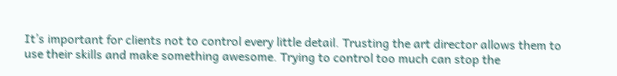It’s important for clients not to control every little detail. Trusting the art director allows them to use their skills and make something awesome. Trying to control too much can stop the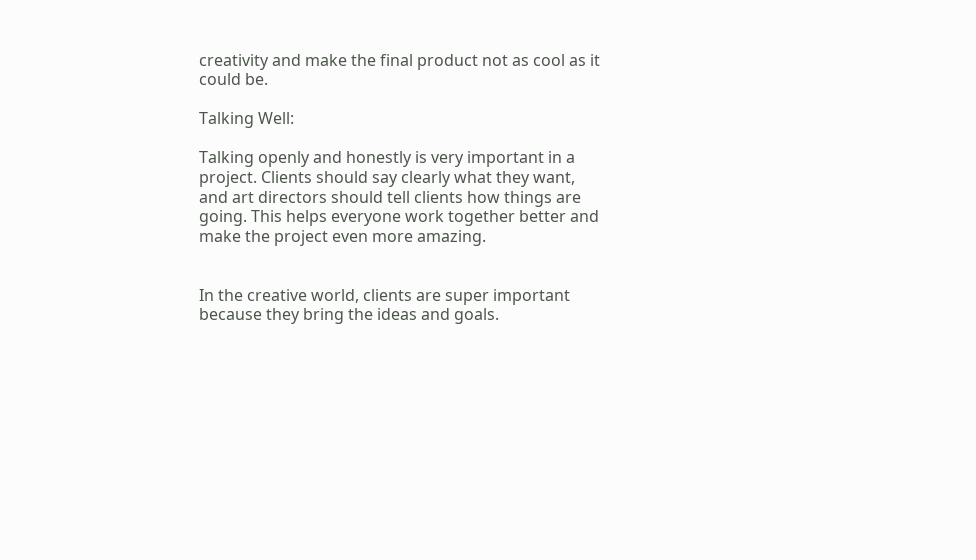creativity and make the final product not as cool as it could be.

Talking Well:

Talking openly and honestly is very important in a project. Clients should say clearly what they want, and art directors should tell clients how things are going. This helps everyone work together better and make the project even more amazing.


In the creative world, clients are super important because they bring the ideas and goals.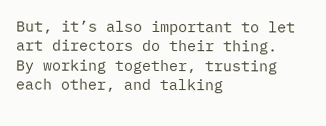But, it’s also important to let art directors do their thing. By working together, trusting each other, and talking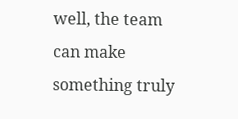well, the team can make something truly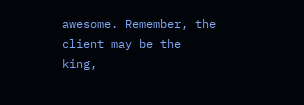awesome. Remember, the client may be the king,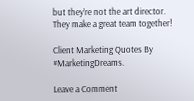but they’re not the art director. They make a great team together!

Client Marketing Quotes By #MarketingDreams.

Leave a Comment